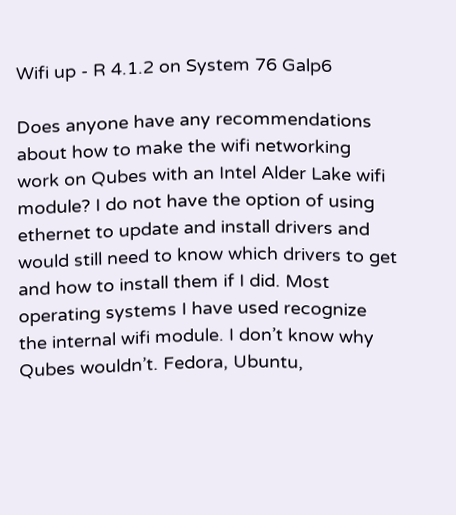Wifi up - R 4.1.2 on System 76 Galp6

Does anyone have any recommendations about how to make the wifi networking work on Qubes with an Intel Alder Lake wifi module? I do not have the option of using ethernet to update and install drivers and would still need to know which drivers to get and how to install them if I did. Most operating systems I have used recognize the internal wifi module. I don’t know why Qubes wouldn’t. Fedora, Ubuntu,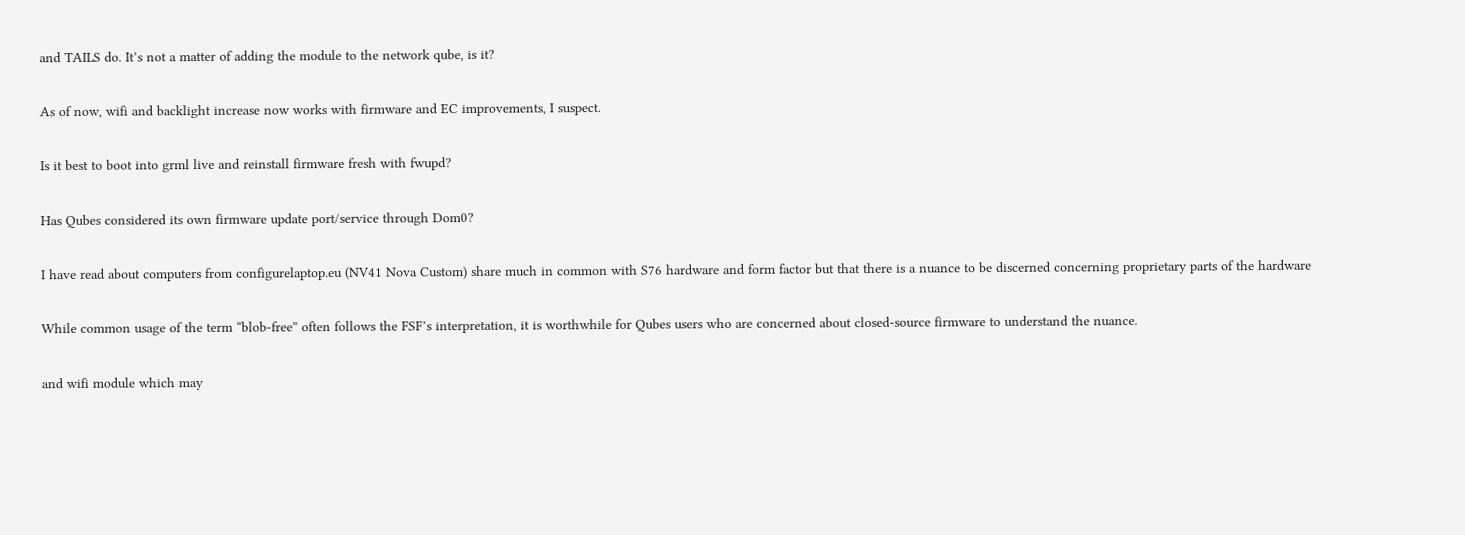and TAILS do. It’s not a matter of adding the module to the network qube, is it?

As of now, wifi and backlight increase now works with firmware and EC improvements, I suspect.

Is it best to boot into grml live and reinstall firmware fresh with fwupd?

Has Qubes considered its own firmware update port/service through Dom0?

I have read about computers from configurelaptop.eu (NV41 Nova Custom) share much in common with S76 hardware and form factor but that there is a nuance to be discerned concerning proprietary parts of the hardware

While common usage of the term “blob-free” often follows the FSF’s interpretation, it is worthwhile for Qubes users who are concerned about closed-source firmware to understand the nuance.

and wifi module which may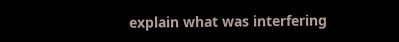explain what was interfering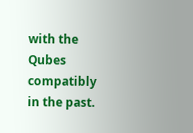with the Qubes compatibly in the past.